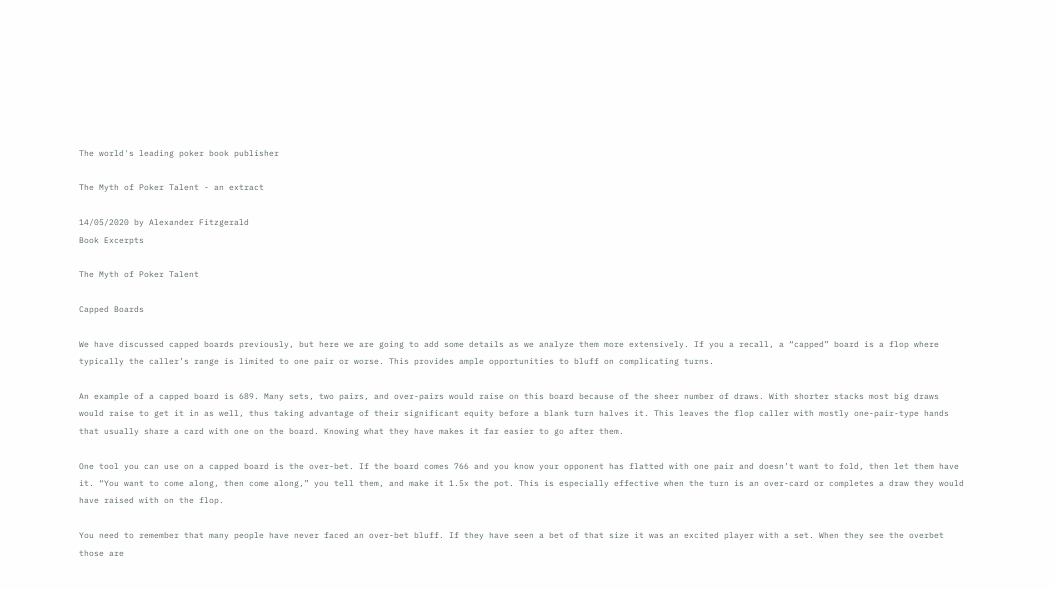The world's leading poker book publisher

The Myth of Poker Talent - an extract

14/05/2020 by Alexander Fitzgerald
Book Excerpts

The Myth of Poker Talent

Capped Boards

We have discussed capped boards previously, but here we are going to add some details as we analyze them more extensively. If you a recall, a “capped” board is a flop where typically the caller’s range is limited to one pair or worse. This provides ample opportunities to bluff on complicating turns.

An example of a capped board is 689. Many sets, two pairs, and over-pairs would raise on this board because of the sheer number of draws. With shorter stacks most big draws would raise to get it in as well, thus taking advantage of their significant equity before a blank turn halves it. This leaves the flop caller with mostly one-pair-type hands that usually share a card with one on the board. Knowing what they have makes it far easier to go after them.

One tool you can use on a capped board is the over-bet. If the board comes 766 and you know your opponent has flatted with one pair and doesn’t want to fold, then let them have it. “You want to come along, then come along,” you tell them, and make it 1.5x the pot. This is especially effective when the turn is an over-card or completes a draw they would have raised with on the flop.

You need to remember that many people have never faced an over-bet bluff. If they have seen a bet of that size it was an excited player with a set. When they see the overbet those are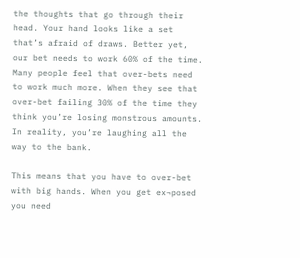the thoughts that go through their head. Your hand looks like a set that’s afraid of draws. Better yet, our bet needs to work 60% of the time. Many people feel that over-bets need to work much more. When they see that over-bet failing 30% of the time they think you’re losing monstrous amounts. In reality, you’re laughing all the way to the bank.

This means that you have to over-bet with big hands. When you get ex¬posed you need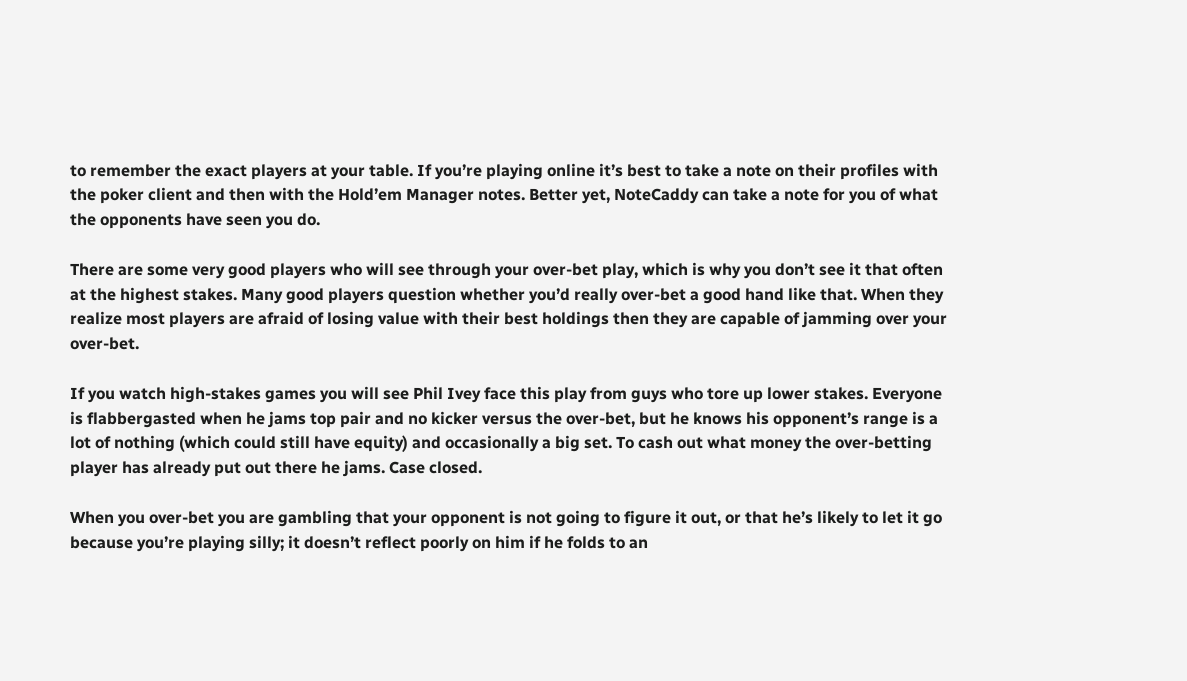to remember the exact players at your table. If you’re playing online it’s best to take a note on their profiles with the poker client and then with the Hold’em Manager notes. Better yet, NoteCaddy can take a note for you of what the opponents have seen you do.

There are some very good players who will see through your over-bet play, which is why you don’t see it that often at the highest stakes. Many good players question whether you’d really over-bet a good hand like that. When they realize most players are afraid of losing value with their best holdings then they are capable of jamming over your over-bet.

If you watch high-stakes games you will see Phil Ivey face this play from guys who tore up lower stakes. Everyone is flabbergasted when he jams top pair and no kicker versus the over-bet, but he knows his opponent’s range is a lot of nothing (which could still have equity) and occasionally a big set. To cash out what money the over-betting player has already put out there he jams. Case closed.

When you over-bet you are gambling that your opponent is not going to figure it out, or that he’s likely to let it go because you’re playing silly; it doesn’t reflect poorly on him if he folds to an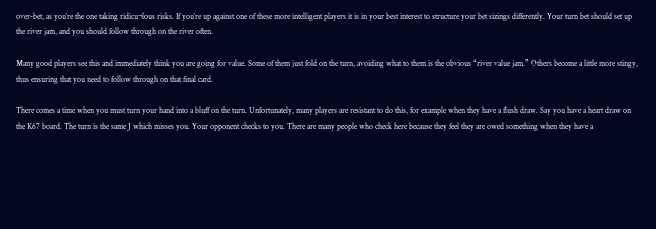over-bet, as you’re the one taking ridicu¬lous risks. If you’re up against one of these more intelligent players it is in your best interest to structure your bet sizings differently. Your turn bet should set up the river jam, and you should follow through on the river often.

Many good players see this and immediately think you are going for value. Some of them just fold on the turn, avoiding what to them is the obvious “river value jam.” Others become a little more stingy, thus ensuring that you need to follow through on that final card.

There comes a time when you must turn your hand into a bluff on the turn. Unfortunately, many players are resistant to do this, for example when they have a flush draw. Say you have a heart draw on the K67 board. The turn is the same J which misses you. Your opponent checks to you. There are many people who check here because they feel they are owed something when they have a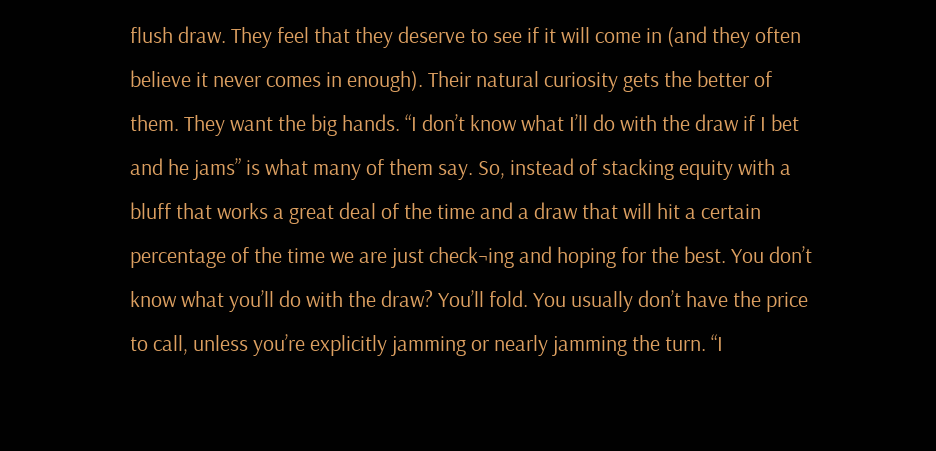flush draw. They feel that they deserve to see if it will come in (and they often believe it never comes in enough). Their natural curiosity gets the better of them. They want the big hands. “I don’t know what I’ll do with the draw if I bet and he jams” is what many of them say. So, instead of stacking equity with a bluff that works a great deal of the time and a draw that will hit a certain percentage of the time we are just check¬ing and hoping for the best. You don’t know what you’ll do with the draw? You’ll fold. You usually don’t have the price to call, unless you’re explicitly jamming or nearly jamming the turn. “I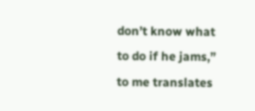don’t know what to do if he jams,” to me translates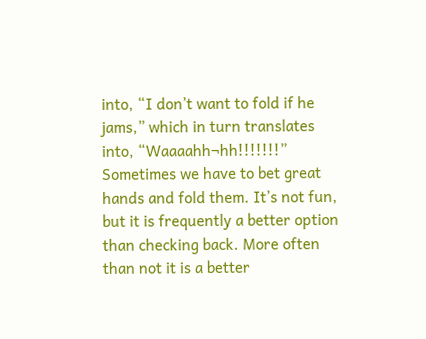into, “I don’t want to fold if he jams,” which in turn translates into, “Waaaahh¬hh!!!!!!!” Sometimes we have to bet great hands and fold them. It’s not fun, but it is frequently a better option than checking back. More often than not it is a better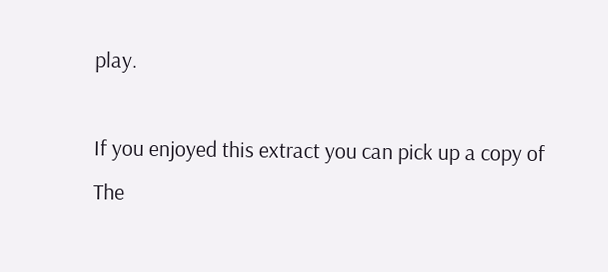play.

If you enjoyed this extract you can pick up a copy of The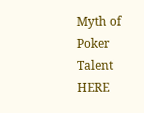Myth of Poker Talent HERE